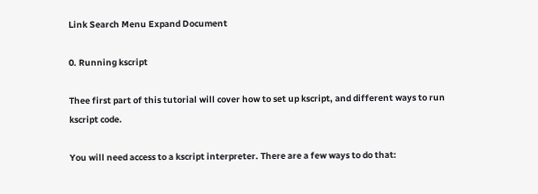Link Search Menu Expand Document

0. Running kscript

Thee first part of this tutorial will cover how to set up kscript, and different ways to run kscript code.

You will need access to a kscript interpreter. There are a few ways to do that: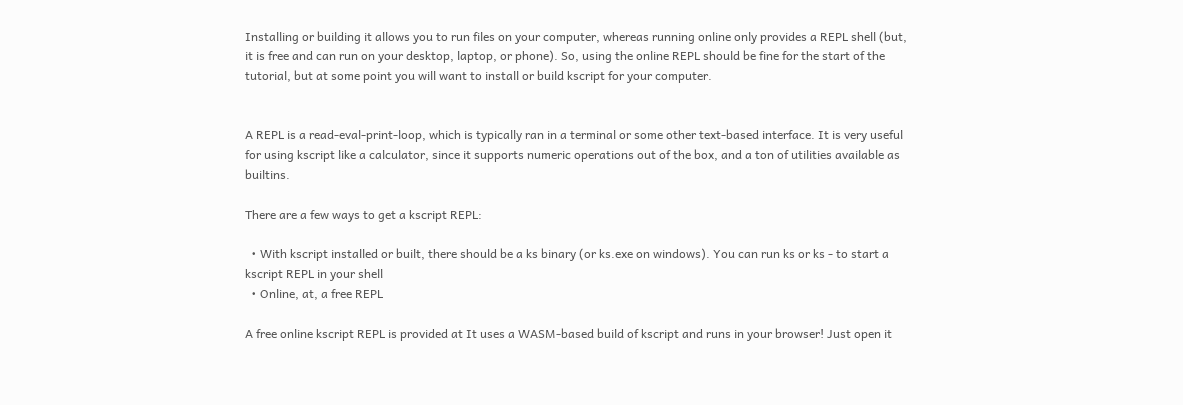Installing or building it allows you to run files on your computer, whereas running online only provides a REPL shell (but, it is free and can run on your desktop, laptop, or phone). So, using the online REPL should be fine for the start of the tutorial, but at some point you will want to install or build kscript for your computer.


A REPL is a read-eval-print-loop, which is typically ran in a terminal or some other text-based interface. It is very useful for using kscript like a calculator, since it supports numeric operations out of the box, and a ton of utilities available as builtins.

There are a few ways to get a kscript REPL:

  • With kscript installed or built, there should be a ks binary (or ks.exe on windows). You can run ks or ks - to start a kscript REPL in your shell
  • Online, at, a free REPL

A free online kscript REPL is provided at It uses a WASM-based build of kscript and runs in your browser! Just open it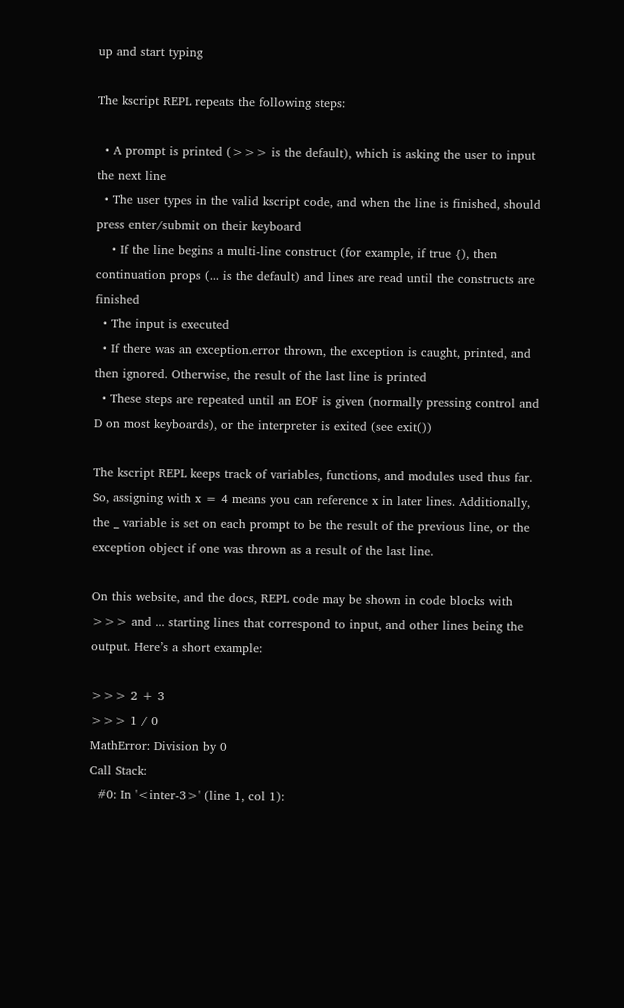up and start typing

The kscript REPL repeats the following steps:

  • A prompt is printed (>>> is the default), which is asking the user to input the next line
  • The user types in the valid kscript code, and when the line is finished, should press enter/submit on their keyboard
    • If the line begins a multi-line construct (for example, if true {), then continuation props (... is the default) and lines are read until the constructs are finished
  • The input is executed
  • If there was an exception.error thrown, the exception is caught, printed, and then ignored. Otherwise, the result of the last line is printed
  • These steps are repeated until an EOF is given (normally pressing control and D on most keyboards), or the interpreter is exited (see exit())

The kscript REPL keeps track of variables, functions, and modules used thus far. So, assigning with x = 4 means you can reference x in later lines. Additionally, the _ variable is set on each prompt to be the result of the previous line, or the exception object if one was thrown as a result of the last line.

On this website, and the docs, REPL code may be shown in code blocks with >>> and ... starting lines that correspond to input, and other lines being the output. Here’s a short example:

>>> 2 + 3
>>> 1 / 0
MathError: Division by 0
Call Stack:
  #0: In '<inter-3>' (line 1, col 1):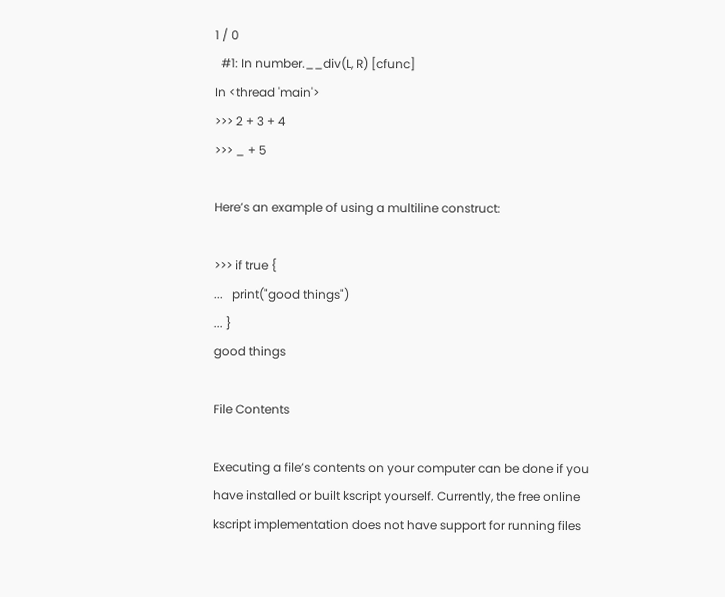1 / 0
  #1: In number.__div(L, R) [cfunc]
In <thread 'main'>
>>> 2 + 3 + 4
>>> _ + 5

Here’s an example of using a multiline construct:

>>> if true {
...   print("good things")
... }
good things

File Contents

Executing a file’s contents on your computer can be done if you have installed or built kscript yourself. Currently, the free online kscript implementation does not have support for running files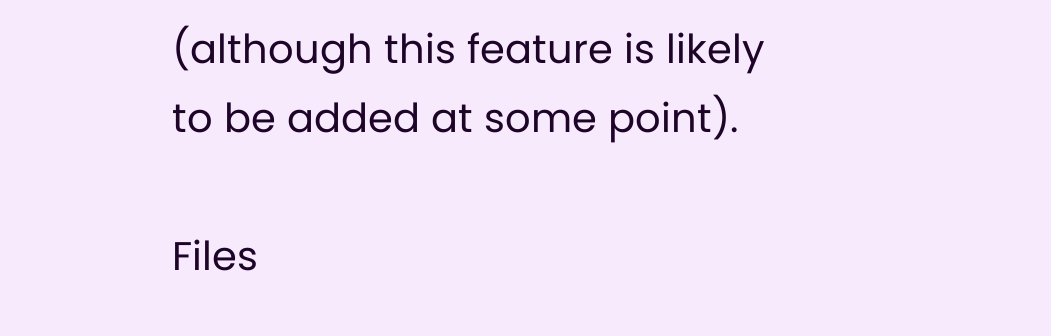(although this feature is likely to be added at some point).

Files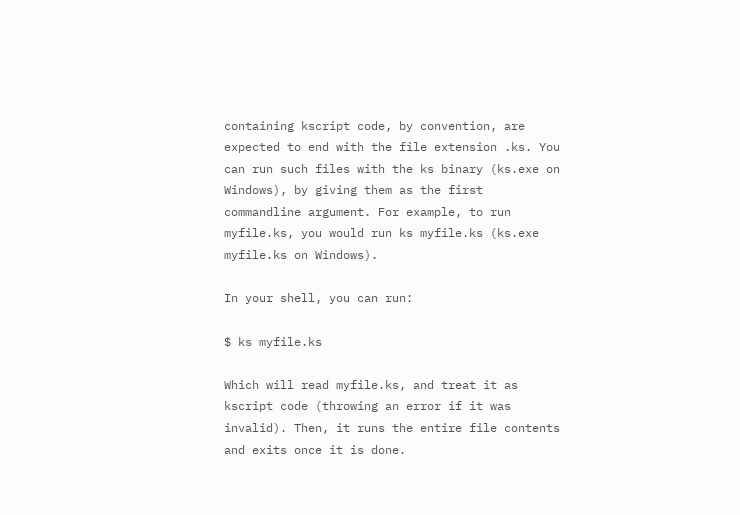containing kscript code, by convention, are expected to end with the file extension .ks. You can run such files with the ks binary (ks.exe on Windows), by giving them as the first commandline argument. For example, to run myfile.ks, you would run ks myfile.ks (ks.exe myfile.ks on Windows).

In your shell, you can run:

$ ks myfile.ks

Which will read myfile.ks, and treat it as kscript code (throwing an error if it was invalid). Then, it runs the entire file contents and exits once it is done.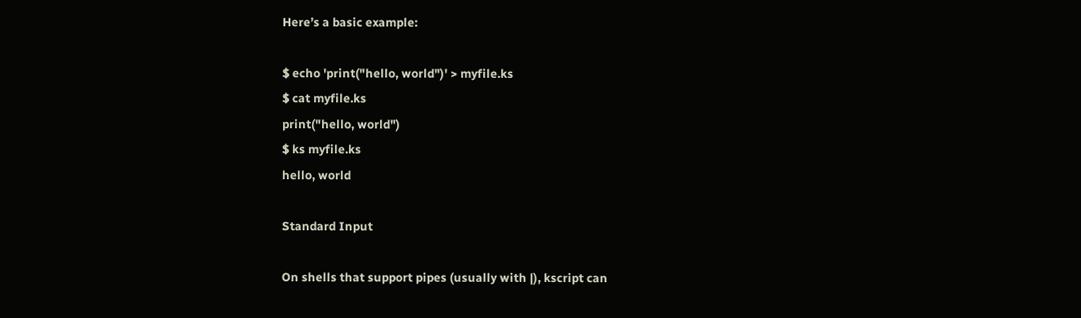Here’s a basic example:

$ echo 'print("hello, world")' > myfile.ks
$ cat myfile.ks
print("hello, world")
$ ks myfile.ks
hello, world

Standard Input

On shells that support pipes (usually with |), kscript can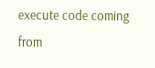execute code coming from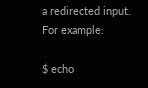a redirected input. For example:

$ echo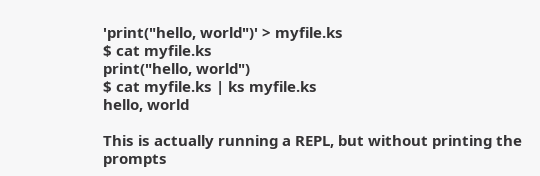'print("hello, world")' > myfile.ks
$ cat myfile.ks
print("hello, world")
$ cat myfile.ks | ks myfile.ks
hello, world

This is actually running a REPL, but without printing the prompts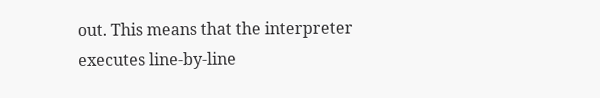out. This means that the interpreter executes line-by-line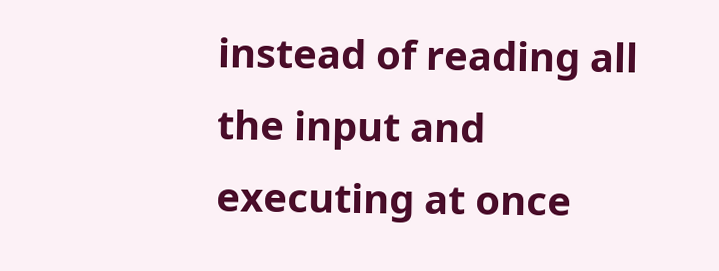instead of reading all the input and executing at once